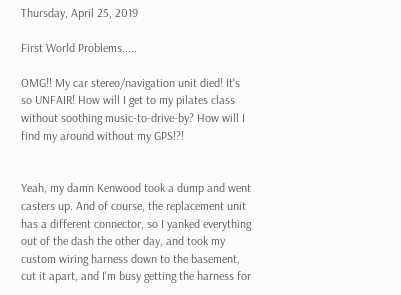Thursday, April 25, 2019

First World Problems.....

OMG!! My car stereo/navigation unit died! It's so UNFAIR! How will I get to my pilates class without soothing music-to-drive-by? How will I find my around without my GPS!?!


Yeah, my damn Kenwood took a dump and went casters up. And of course, the replacement unit has a different connector, so I yanked everything out of the dash the other day, and took my custom wiring harness down to the basement, cut it apart, and I'm busy getting the harness for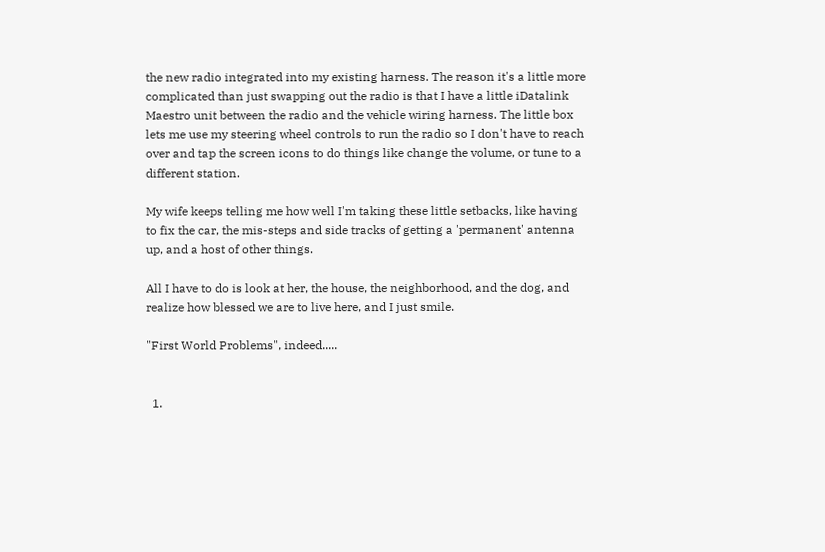the new radio integrated into my existing harness. The reason it's a little more complicated than just swapping out the radio is that I have a little iDatalink Maestro unit between the radio and the vehicle wiring harness. The little box lets me use my steering wheel controls to run the radio so I don't have to reach over and tap the screen icons to do things like change the volume, or tune to a different station.

My wife keeps telling me how well I'm taking these little setbacks, like having to fix the car, the mis-steps and side tracks of getting a 'permanent' antenna up, and a host of other things.

All I have to do is look at her, the house, the neighborhood, and the dog, and realize how blessed we are to live here, and I just smile.

"First World Problems", indeed.....


  1.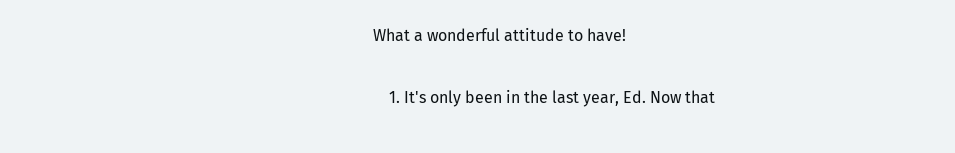What a wonderful attitude to have!

    1. It's only been in the last year, Ed. Now that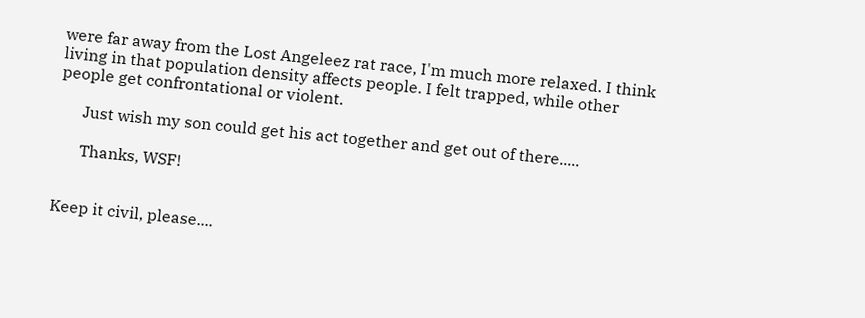were far away from the Lost Angeleez rat race, I'm much more relaxed. I think living in that population density affects people. I felt trapped, while other people get confrontational or violent.

      Just wish my son could get his act together and get out of there.....

      Thanks, WSF!


Keep it civil, please....